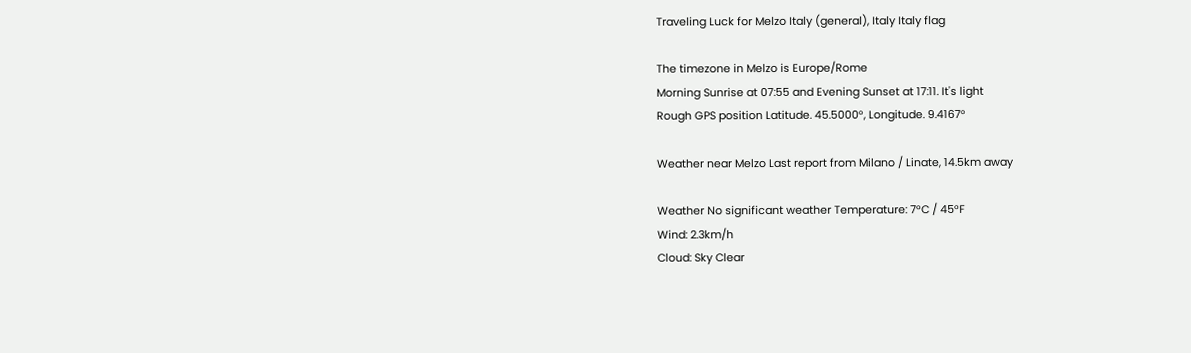Traveling Luck for Melzo Italy (general), Italy Italy flag

The timezone in Melzo is Europe/Rome
Morning Sunrise at 07:55 and Evening Sunset at 17:11. It's light
Rough GPS position Latitude. 45.5000°, Longitude. 9.4167°

Weather near Melzo Last report from Milano / Linate, 14.5km away

Weather No significant weather Temperature: 7°C / 45°F
Wind: 2.3km/h
Cloud: Sky Clear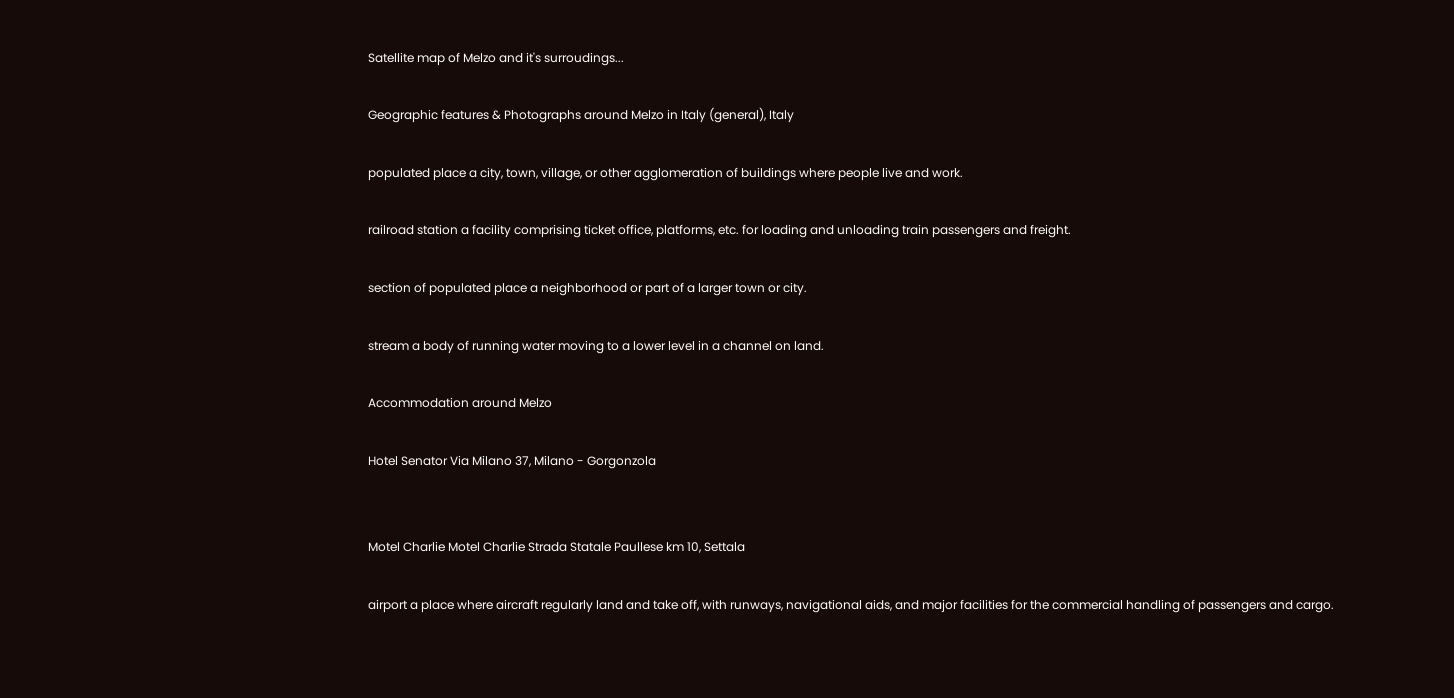Satellite map of Melzo and it's surroudings...

Geographic features & Photographs around Melzo in Italy (general), Italy

populated place a city, town, village, or other agglomeration of buildings where people live and work.

railroad station a facility comprising ticket office, platforms, etc. for loading and unloading train passengers and freight.

section of populated place a neighborhood or part of a larger town or city.

stream a body of running water moving to a lower level in a channel on land.

Accommodation around Melzo

Hotel Senator Via Milano 37, Milano - Gorgonzola


Motel Charlie Motel Charlie Strada Statale Paullese km 10, Settala

airport a place where aircraft regularly land and take off, with runways, navigational aids, and major facilities for the commercial handling of passengers and cargo.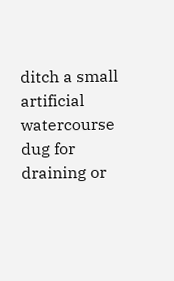ditch a small artificial watercourse dug for draining or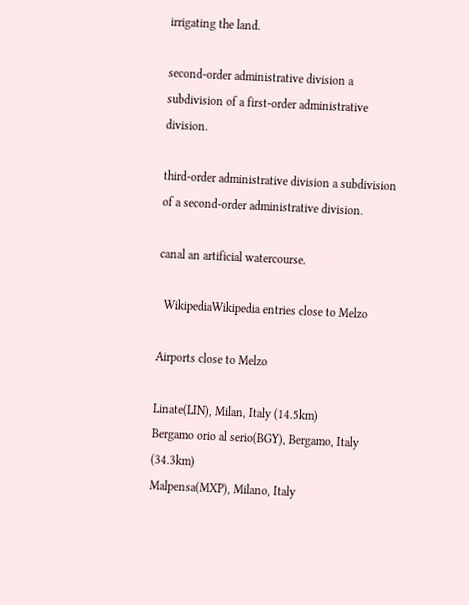irrigating the land.

second-order administrative division a subdivision of a first-order administrative division.

third-order administrative division a subdivision of a second-order administrative division.

canal an artificial watercourse.

  WikipediaWikipedia entries close to Melzo

Airports close to Melzo

Linate(LIN), Milan, Italy (14.5km)
Bergamo orio al serio(BGY), Bergamo, Italy (34.3km)
Malpensa(MXP), Milano, Italy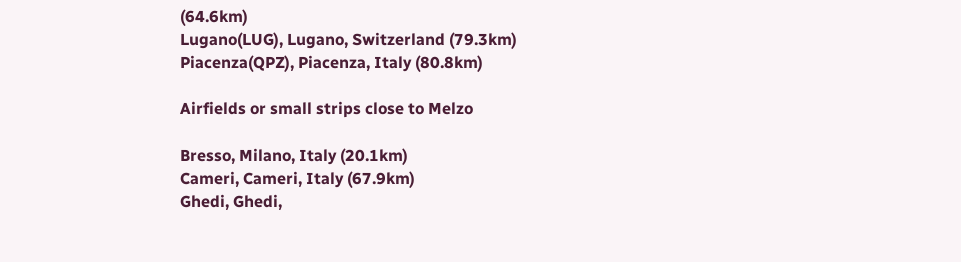(64.6km)
Lugano(LUG), Lugano, Switzerland (79.3km)
Piacenza(QPZ), Piacenza, Italy (80.8km)

Airfields or small strips close to Melzo

Bresso, Milano, Italy (20.1km)
Cameri, Cameri, Italy (67.9km)
Ghedi, Ghedi,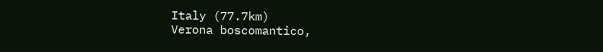Italy (77.7km)
Verona boscomantico,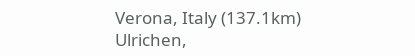Verona, Italy (137.1km)
Ulrichen,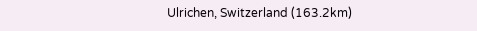Ulrichen, Switzerland (163.2km)